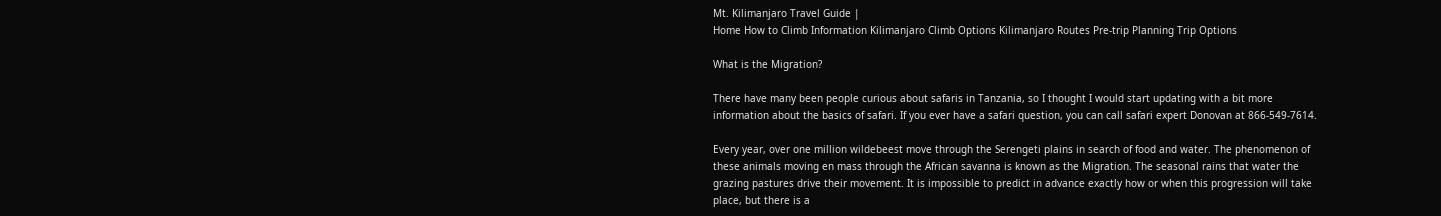Mt. Kilimanjaro Travel Guide |
Home How to Climb Information Kilimanjaro Climb Options Kilimanjaro Routes Pre-trip Planning Trip Options

What is the Migration?

There have many been people curious about safaris in Tanzania, so I thought I would start updating with a bit more information about the basics of safari. If you ever have a safari question, you can call safari expert Donovan at 866-549-7614.

Every year, over one million wildebeest move through the Serengeti plains in search of food and water. The phenomenon of these animals moving en mass through the African savanna is known as the Migration. The seasonal rains that water the grazing pastures drive their movement. It is impossible to predict in advance exactly how or when this progression will take place, but there is a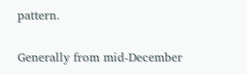pattern.

Generally from mid-December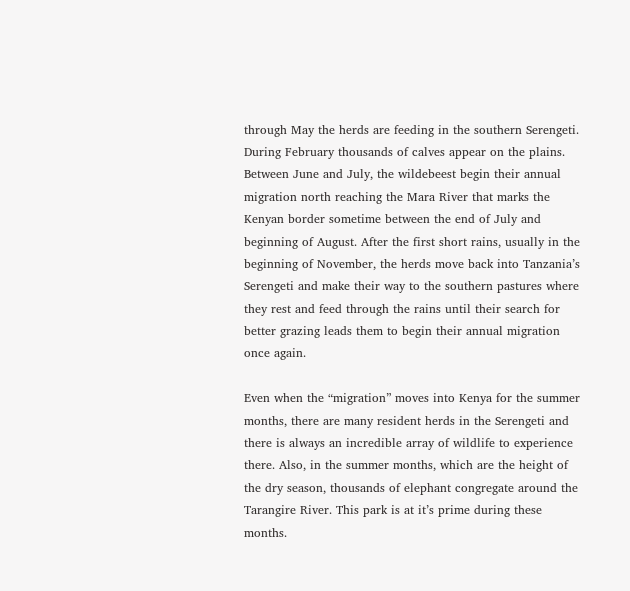through May the herds are feeding in the southern Serengeti. During February thousands of calves appear on the plains. Between June and July, the wildebeest begin their annual migration north reaching the Mara River that marks the Kenyan border sometime between the end of July and beginning of August. After the first short rains, usually in the beginning of November, the herds move back into Tanzania’s Serengeti and make their way to the southern pastures where they rest and feed through the rains until their search for better grazing leads them to begin their annual migration once again.

Even when the “migration” moves into Kenya for the summer months, there are many resident herds in the Serengeti and there is always an incredible array of wildlife to experience there. Also, in the summer months, which are the height of the dry season, thousands of elephant congregate around the Tarangire River. This park is at it’s prime during these months.